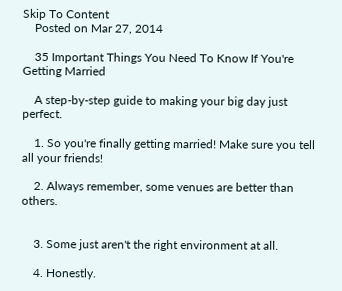Skip To Content
    Posted on Mar 27, 2014

    35 Important Things You Need To Know If You're Getting Married

    A step-by-step guide to making your big day just perfect.

    1. So you're finally getting married! Make sure you tell all your friends!

    2. Always remember, some venues are better than others.


    3. Some just aren't the right environment at all.

    4. Honestly.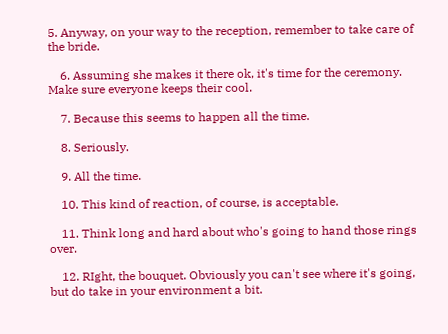5. Anyway, on your way to the reception, remember to take care of the bride.

    6. Assuming she makes it there ok, it's time for the ceremony. Make sure everyone keeps their cool.

    7. Because this seems to happen all the time.

    8. Seriously.

    9. All the time.

    10. This kind of reaction, of course, is acceptable.

    11. Think long and hard about who's going to hand those rings over.

    12. RIght, the bouquet. Obviously you can't see where it's going, but do take in your environment a bit.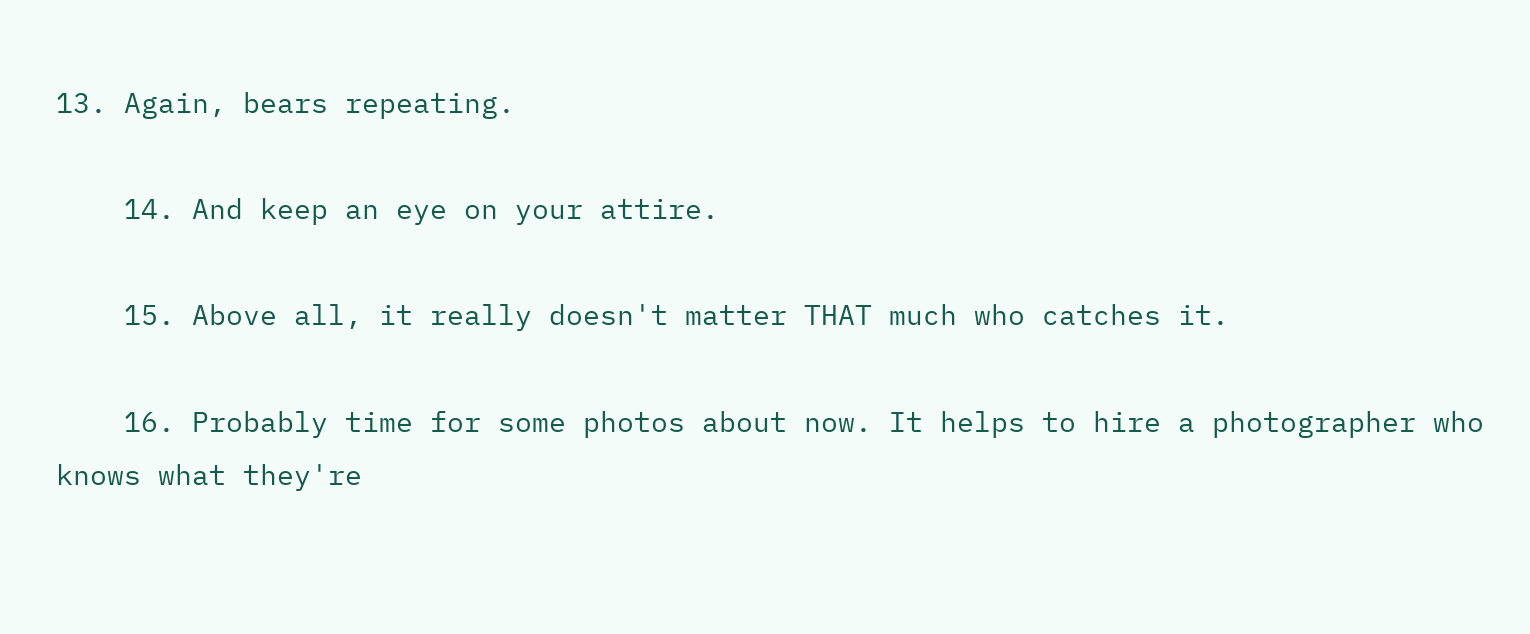13. Again, bears repeating.

    14. And keep an eye on your attire.

    15. Above all, it really doesn't matter THAT much who catches it.

    16. Probably time for some photos about now. It helps to hire a photographer who knows what they're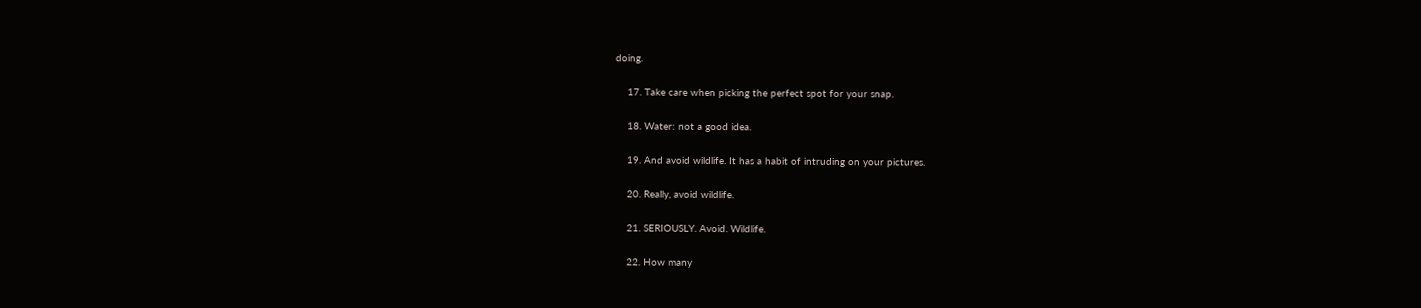doing.

    17. Take care when picking the perfect spot for your snap.

    18. Water: not a good idea.

    19. And avoid wildlife. It has a habit of intruding on your pictures.

    20. Really, avoid wildlife.

    21. SERIOUSLY. Avoid. Wildlife.

    22. How many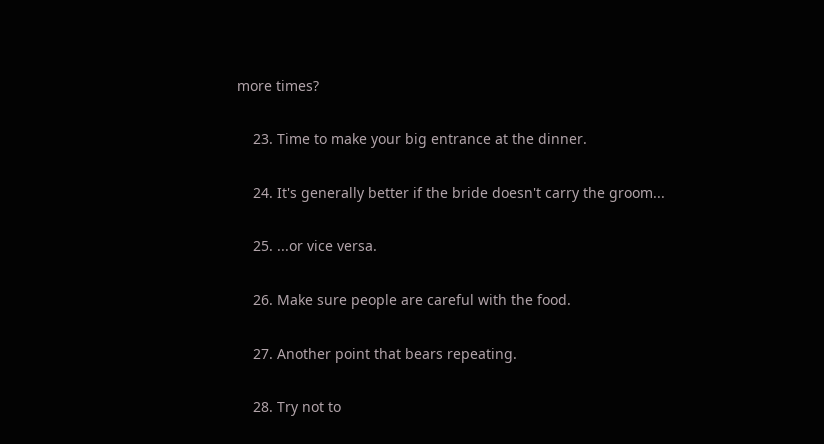more times?

    23. Time to make your big entrance at the dinner.

    24. It's generally better if the bride doesn't carry the groom...

    25. ...or vice versa.

    26. Make sure people are careful with the food.

    27. Another point that bears repeating.

    28. Try not to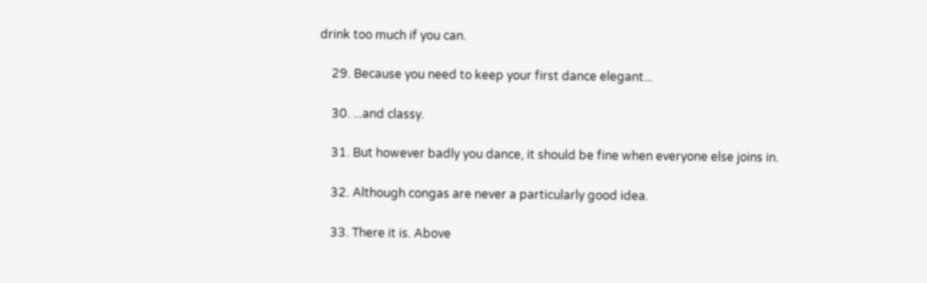drink too much if you can.

    29. Because you need to keep your first dance elegant...

    30. ...and classy.

    31. But however badly you dance, it should be fine when everyone else joins in.

    32. Although congas are never a particularly good idea.

    33. There it is. Above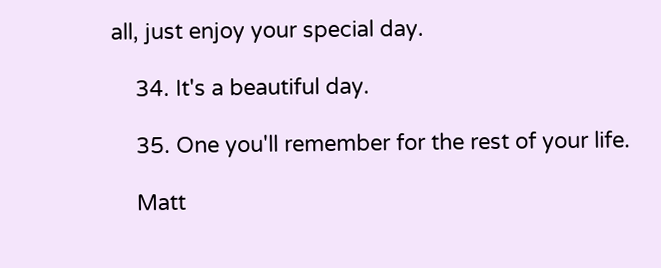all, just enjoy your special day.

    34. It's a beautiful day.

    35. One you'll remember for the rest of your life.

    Matt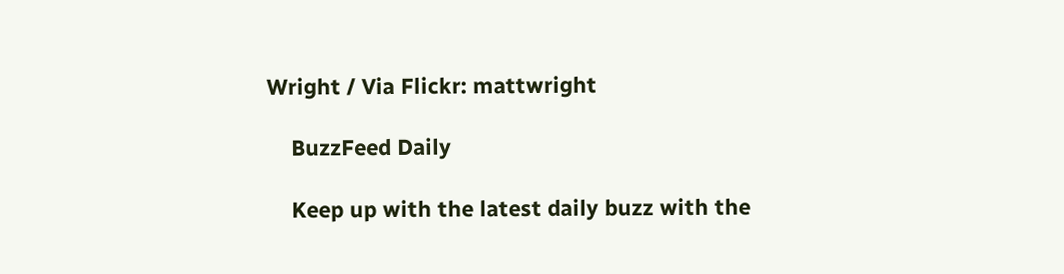Wright / Via Flickr: mattwright

    BuzzFeed Daily

    Keep up with the latest daily buzz with the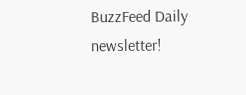BuzzFeed Daily newsletter!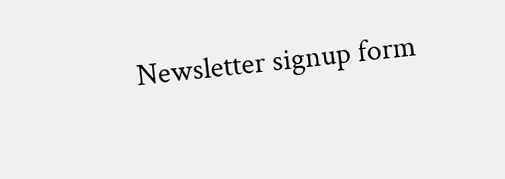Newsletter signup form